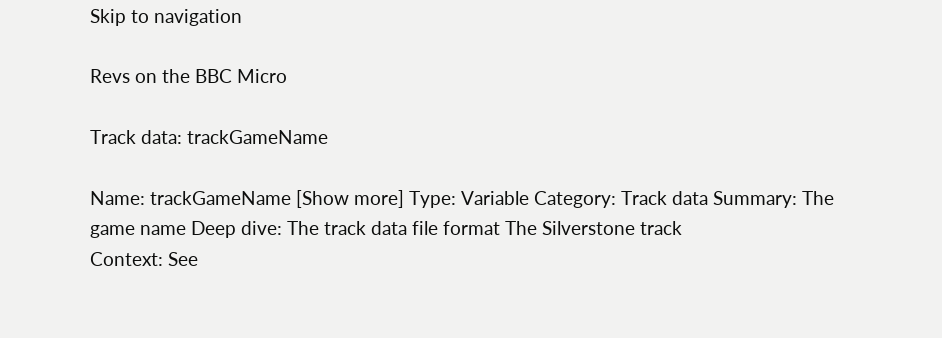Skip to navigation

Revs on the BBC Micro

Track data: trackGameName

Name: trackGameName [Show more] Type: Variable Category: Track data Summary: The game name Deep dive: The track data file format The Silverstone track
Context: See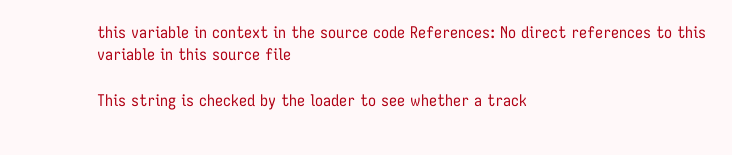this variable in context in the source code References: No direct references to this variable in this source file

This string is checked by the loader to see whether a track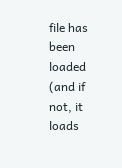file has been loaded (and if not, it loads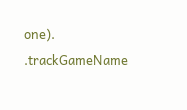one).
.trackGameName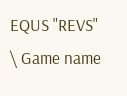EQUS "REVS" \ Game name